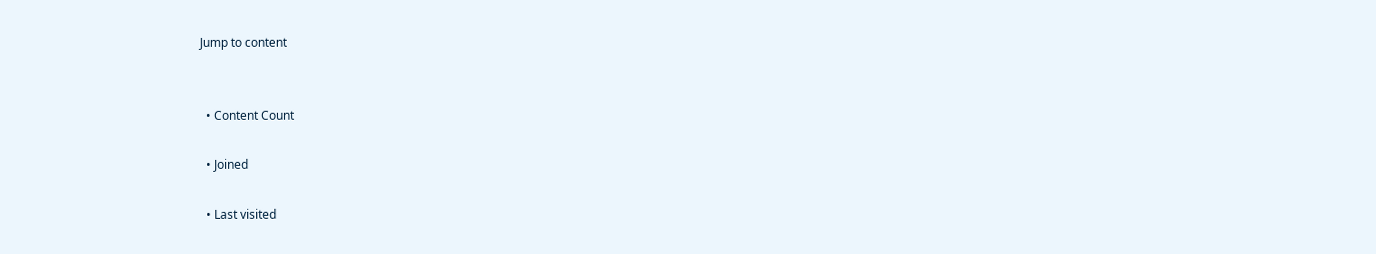Jump to content


  • Content Count

  • Joined

  • Last visited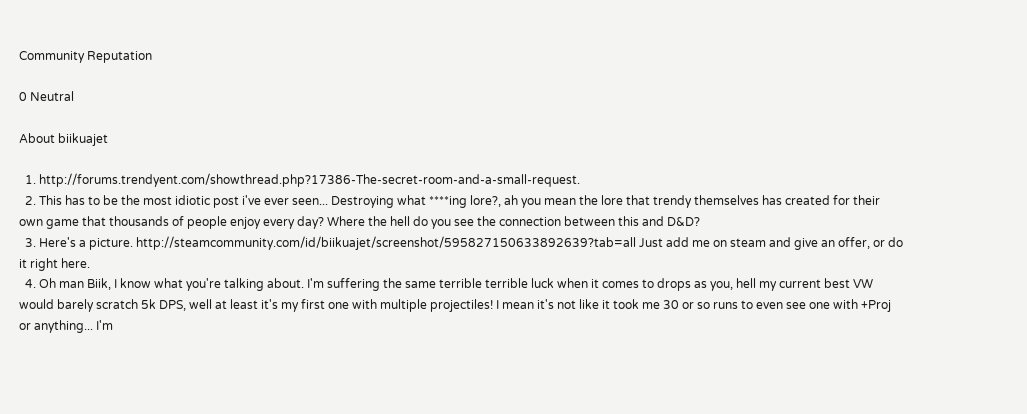Community Reputation

0 Neutral

About biikuajet

  1. http://forums.trendyent.com/showthread.php?17386-The-secret-room-and-a-small-request.
  2. This has to be the most idiotic post i've ever seen... Destroying what ****ing lore?, ah you mean the lore that trendy themselves has created for their own game that thousands of people enjoy every day? Where the hell do you see the connection between this and D&D?
  3. Here's a picture. http://steamcommunity.com/id/biikuajet/screenshot/595827150633892639?tab=all Just add me on steam and give an offer, or do it right here.
  4. Oh man Biik, I know what you're talking about. I'm suffering the same terrible terrible luck when it comes to drops as you, hell my current best VW would barely scratch 5k DPS, well at least it's my first one with multiple projectiles! I mean it's not like it took me 30 or so runs to even see one with +Proj or anything... I'm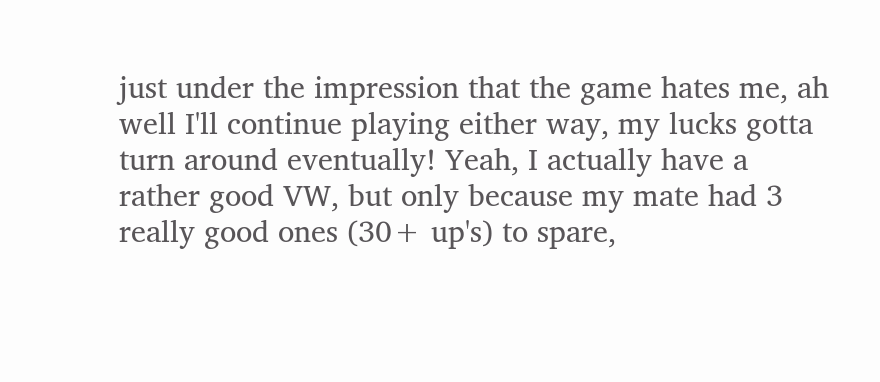just under the impression that the game hates me, ah well I'll continue playing either way, my lucks gotta turn around eventually! Yeah, I actually have a rather good VW, but only because my mate had 3 really good ones (30+ up's) to spare,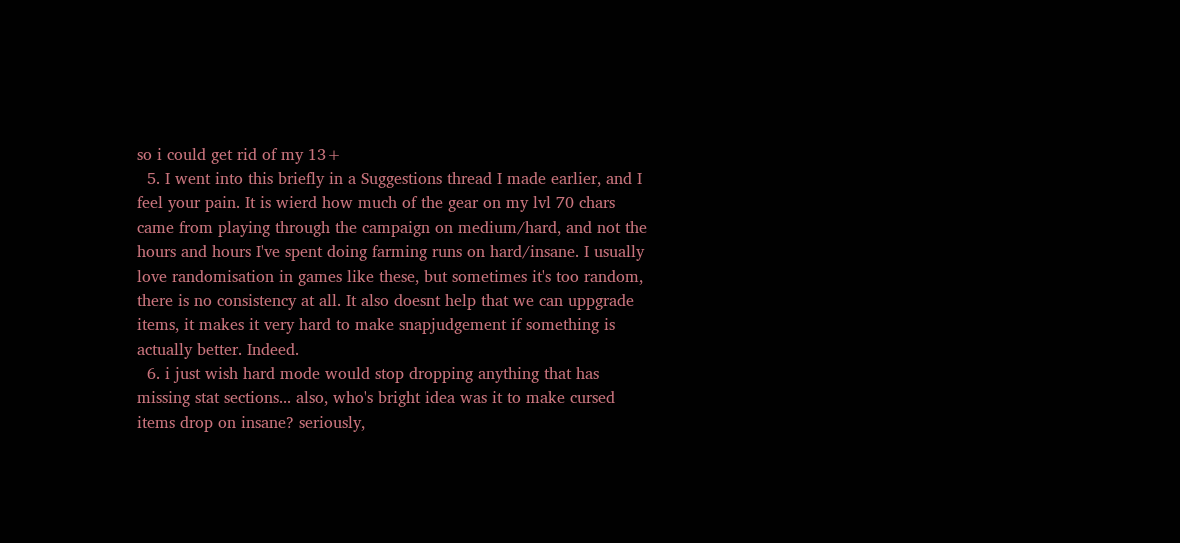so i could get rid of my 13+
  5. I went into this briefly in a Suggestions thread I made earlier, and I feel your pain. It is wierd how much of the gear on my lvl 70 chars came from playing through the campaign on medium/hard, and not the hours and hours I've spent doing farming runs on hard/insane. I usually love randomisation in games like these, but sometimes it's too random, there is no consistency at all. It also doesnt help that we can uppgrade items, it makes it very hard to make snapjudgement if something is actually better. Indeed.
  6. i just wish hard mode would stop dropping anything that has missing stat sections... also, who's bright idea was it to make cursed items drop on insane? seriously,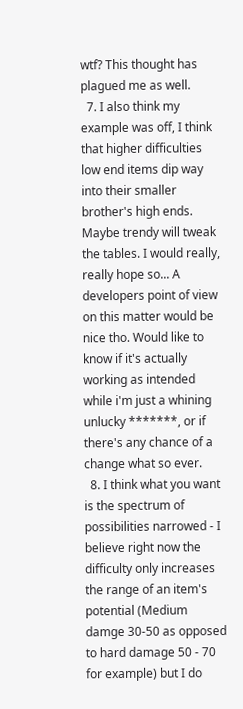wtf? This thought has plagued me as well.
  7. I also think my example was off, I think that higher difficulties low end items dip way into their smaller brother's high ends. Maybe trendy will tweak the tables. I would really, really hope so... A developers point of view on this matter would be nice tho. Would like to know if it's actually working as intended while i'm just a whining unlucky *******, or if there's any chance of a change what so ever.
  8. I think what you want is the spectrum of possibilities narrowed - I believe right now the difficulty only increases the range of an item's potential (Medium damge 30-50 as opposed to hard damage 50 - 70 for example) but I do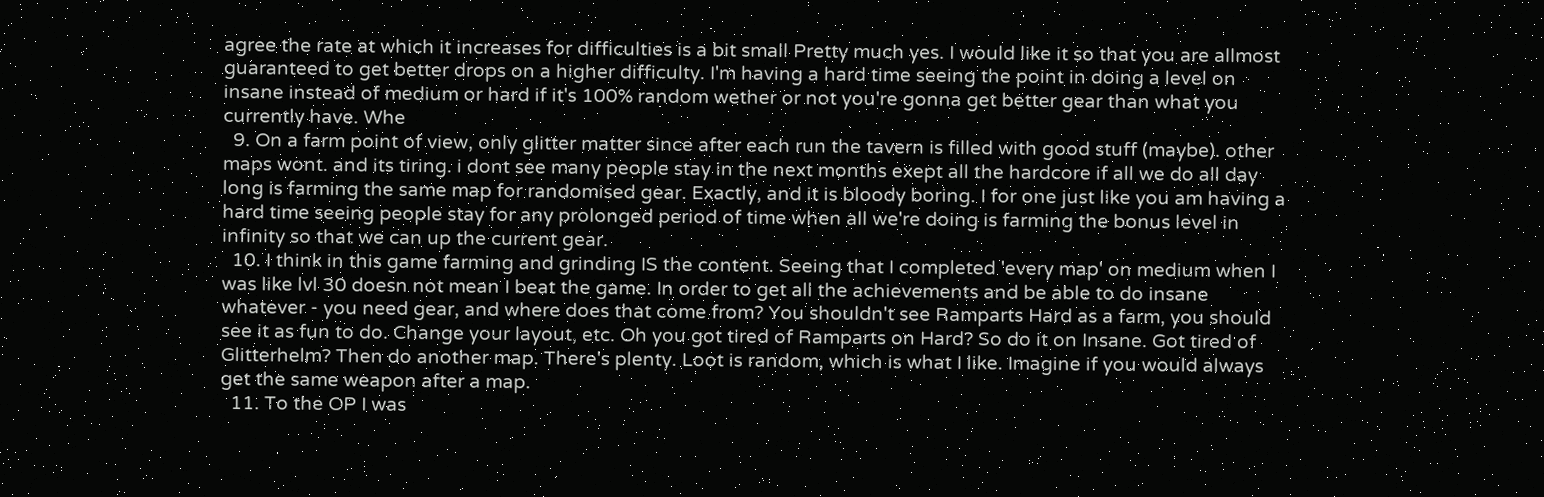agree the rate at which it increases for difficulties is a bit small Pretty much yes. I would like it so that you are allmost guaranteed to get better drops on a higher difficulty. I'm having a hard time seeing the point in doing a level on insane instead of medium or hard if it's 100% random wether or not you're gonna get better gear than what you currently have. Whe
  9. On a farm point of view, only glitter matter since after each run the tavern is filled with good stuff (maybe). other maps wont. and its tiring. i dont see many people stay in the next months exept all the hardcore if all we do all day long is farming the same map for randomised gear. Exactly, and it is bloody boring. I for one just like you am having a hard time seeing people stay for any prolonged period of time when all we're doing is farming the bonus level in infinity so that we can up the current gear.
  10. I think in this game farming and grinding IS the content. Seeing that I completed 'every map' on medium when I was like lvl 30 doesn not mean I beat the game. In order to get all the achievements and be able to do insane whatever - you need gear, and where does that come from? You shouldn't see Ramparts Hard as a farm, you should see it as fun to do. Change your layout, etc. Oh you got tired of Ramparts on Hard? So do it on Insane. Got tired of Glitterhelm? Then do another map. There's plenty. Loot is random, which is what I like. Imagine if you would always get the same weapon after a map.
  11. To the OP I was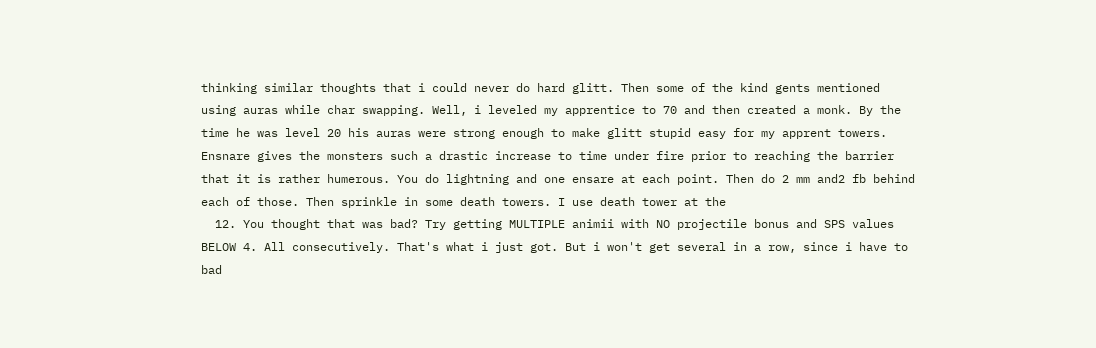thinking similar thoughts that i could never do hard glitt. Then some of the kind gents mentioned using auras while char swapping. Well, i leveled my apprentice to 70 and then created a monk. By the time he was level 20 his auras were strong enough to make glitt stupid easy for my apprent towers. Ensnare gives the monsters such a drastic increase to time under fire prior to reaching the barrier that it is rather humerous. You do lightning and one ensare at each point. Then do 2 mm and2 fb behind each of those. Then sprinkle in some death towers. I use death tower at the
  12. You thought that was bad? Try getting MULTIPLE animii with NO projectile bonus and SPS values BELOW 4. All consecutively. That's what i just got. But i won't get several in a row, since i have to bad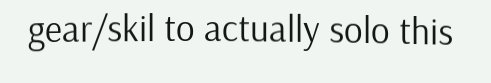gear/skil to actually solo this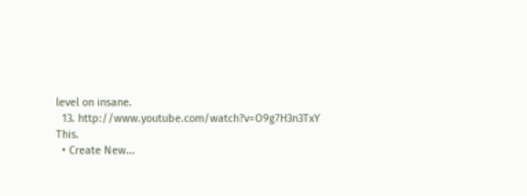level on insane.
  13. http://www.youtube.com/watch?v=O9g7H3n3TxY This.
  • Create New...